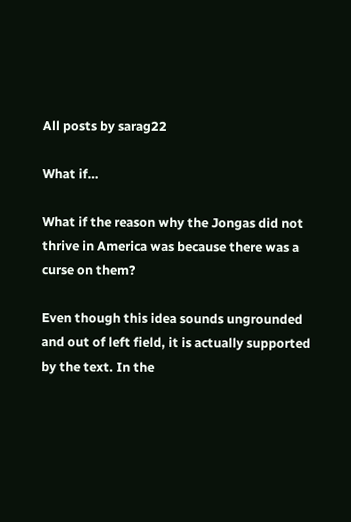All posts by sarag22

What if…

What if the reason why the Jongas did not thrive in America was because there was a curse on them?

Even though this idea sounds ungrounded and out of left field, it is actually supported by the text. In the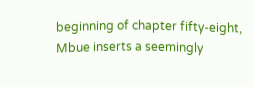beginning of chapter fifty-eight, Mbue inserts a seemingly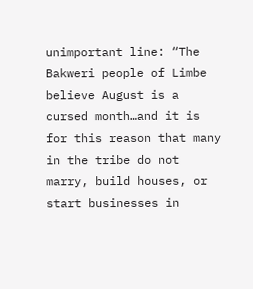unimportant line: “The Bakweri people of Limbe believe August is a cursed month…and it is for this reason that many in the tribe do not marry, build houses, or start businesses in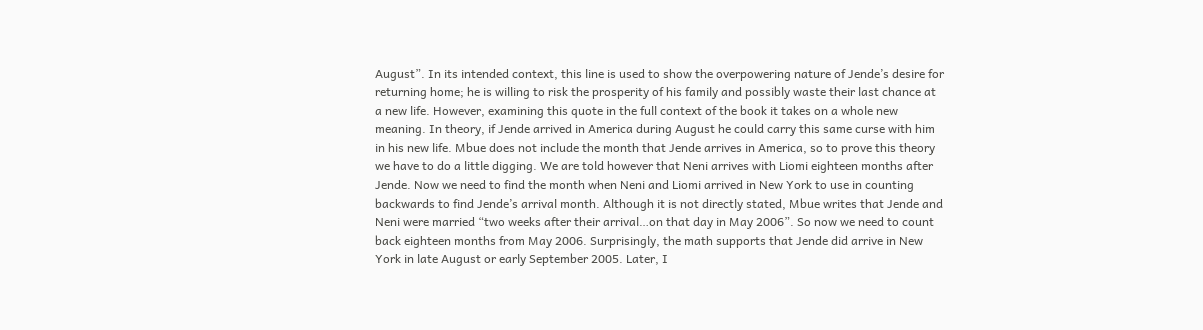August”. In its intended context, this line is used to show the overpowering nature of Jende’s desire for returning home; he is willing to risk the prosperity of his family and possibly waste their last chance at a new life. However, examining this quote in the full context of the book it takes on a whole new meaning. In theory, if Jende arrived in America during August he could carry this same curse with him in his new life. Mbue does not include the month that Jende arrives in America, so to prove this theory we have to do a little digging. We are told however that Neni arrives with Liomi eighteen months after Jende. Now we need to find the month when Neni and Liomi arrived in New York to use in counting backwards to find Jende’s arrival month. Although it is not directly stated, Mbue writes that Jende and Neni were married “two weeks after their arrival…on that day in May 2006”. So now we need to count back eighteen months from May 2006. Surprisingly, the math supports that Jende did arrive in New York in late August or early September 2005. Later, I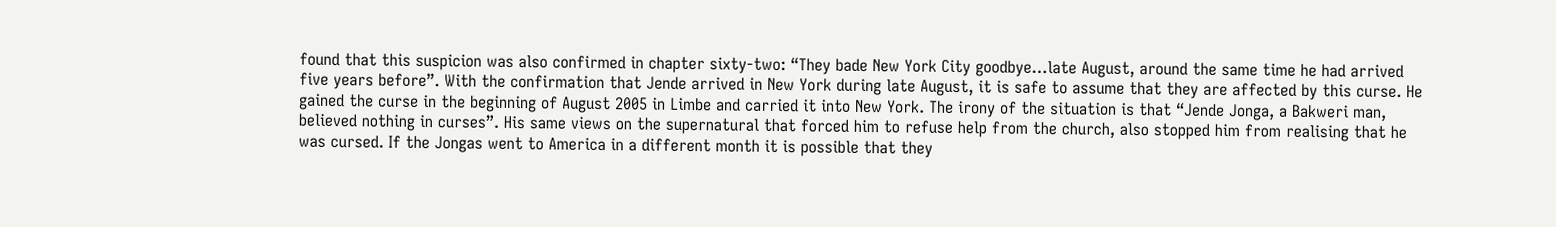found that this suspicion was also confirmed in chapter sixty-two: “They bade New York City goodbye…late August, around the same time he had arrived five years before”. With the confirmation that Jende arrived in New York during late August, it is safe to assume that they are affected by this curse. He gained the curse in the beginning of August 2005 in Limbe and carried it into New York. The irony of the situation is that “Jende Jonga, a Bakweri man, believed nothing in curses”. His same views on the supernatural that forced him to refuse help from the church, also stopped him from realising that he was cursed. If the Jongas went to America in a different month it is possible that they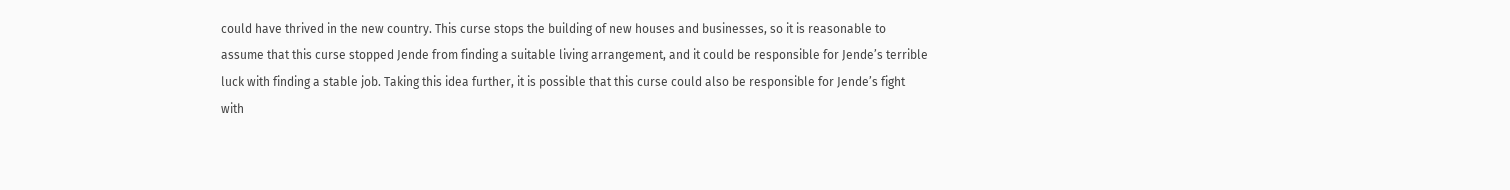could have thrived in the new country. This curse stops the building of new houses and businesses, so it is reasonable to assume that this curse stopped Jende from finding a suitable living arrangement, and it could be responsible for Jende’s terrible luck with finding a stable job. Taking this idea further, it is possible that this curse could also be responsible for Jende’s fight with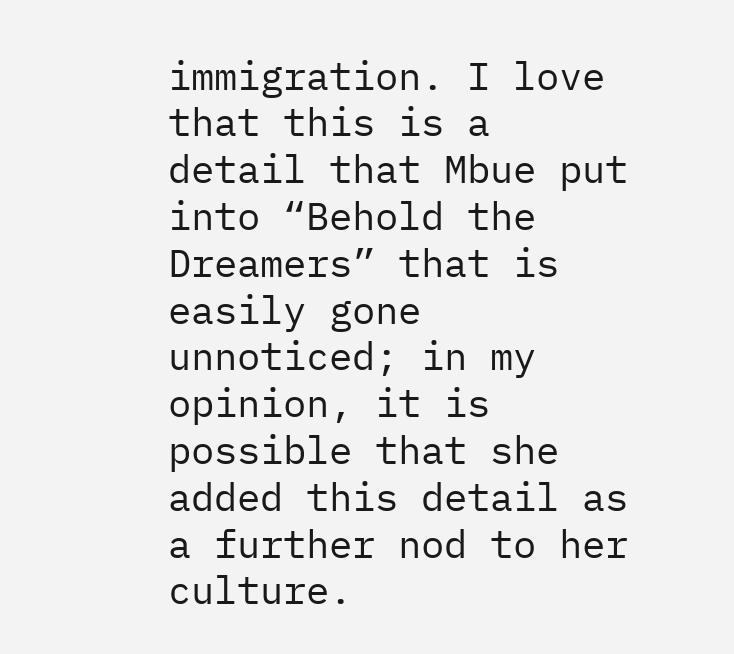immigration. I love that this is a detail that Mbue put into “Behold the Dreamers” that is easily gone unnoticed; in my opinion, it is possible that she added this detail as a further nod to her culture.